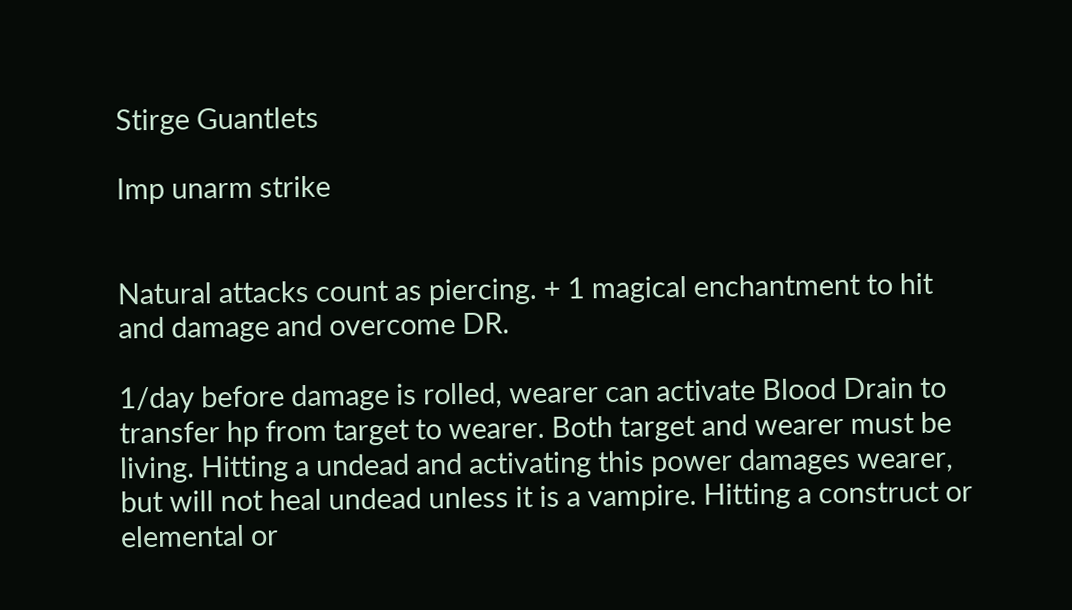Stirge Guantlets

Imp unarm strike


Natural attacks count as piercing. + 1 magical enchantment to hit and damage and overcome DR.

1/day before damage is rolled, wearer can activate Blood Drain to transfer hp from target to wearer. Both target and wearer must be living. Hitting a undead and activating this power damages wearer, but will not heal undead unless it is a vampire. Hitting a construct or elemental or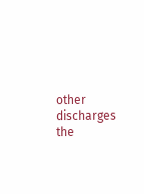other discharges the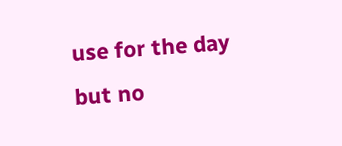use for the day but no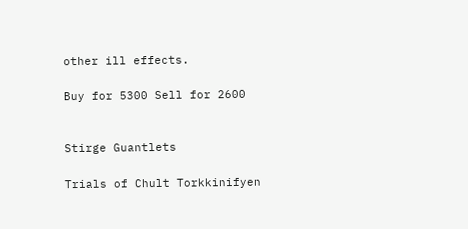other ill effects.

Buy for 5300 Sell for 2600


Stirge Guantlets

Trials of Chult Torkkinifyen